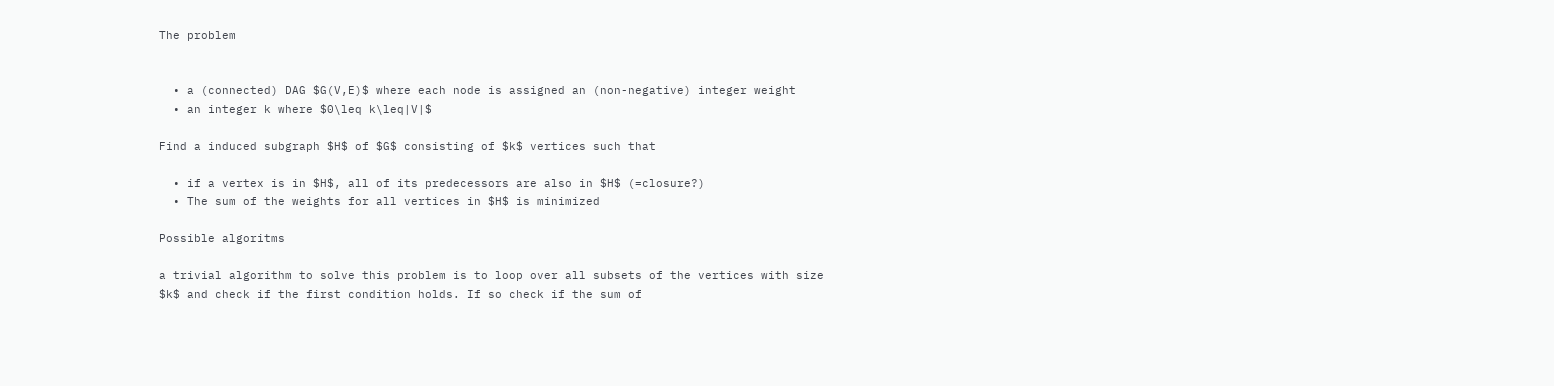The problem


  • a (connected) DAG $G(V,E)$ where each node is assigned an (non-negative) integer weight
  • an integer k where $0\leq k\leq|V|$

Find a induced subgraph $H$ of $G$ consisting of $k$ vertices such that

  • if a vertex is in $H$, all of its predecessors are also in $H$ (=closure?)
  • The sum of the weights for all vertices in $H$ is minimized

Possible algoritms

a trivial algorithm to solve this problem is to loop over all subsets of the vertices with size $k$ and check if the first condition holds. If so check if the sum of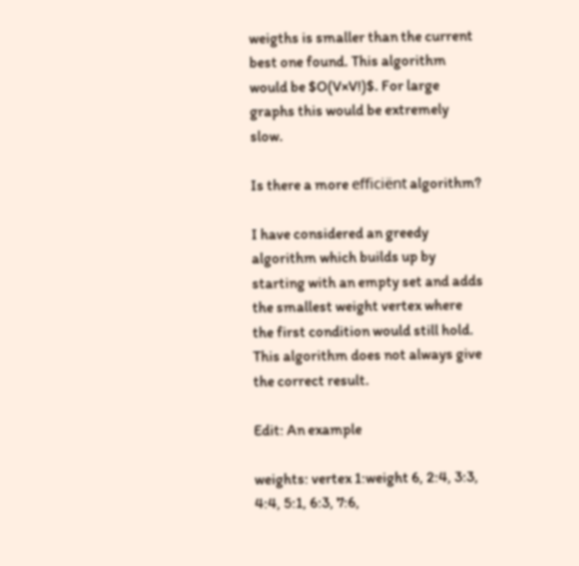weigths is smaller than the current best one found. This algorithm would be $O(V×V!)$. For large graphs this would be extremely slow.

Is there a more efficiënt algorithm?

I have considered an greedy algorithm which builds up by starting with an empty set and adds the smallest weight vertex where the first condition would still hold. This algorithm does not always give the correct result.

Edit: An example

weights: vertex 1:weight 6, 2:4, 3:3, 4:4, 5:1, 6:3, 7:6,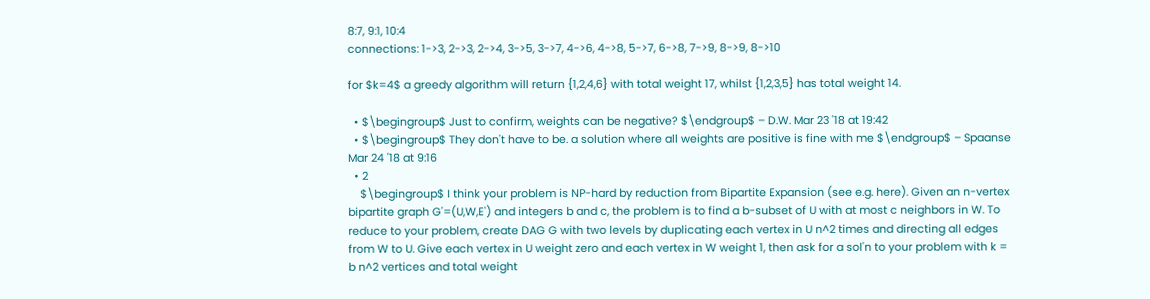8:7, 9:1, 10:4
connections: 1->3, 2->3, 2->4, 3->5, 3->7, 4->6, 4->8, 5->7, 6->8, 7->9, 8->9, 8->10

for $k=4$ a greedy algorithm will return {1,2,4,6} with total weight 17, whilst {1,2,3,5} has total weight 14.

  • $\begingroup$ Just to confirm, weights can be negative? $\endgroup$ – D.W. Mar 23 '18 at 19:42
  • $\begingroup$ They don't have to be. a solution where all weights are positive is fine with me $\endgroup$ – Spaanse Mar 24 '18 at 9:16
  • 2
    $\begingroup$ I think your problem is NP-hard by reduction from Bipartite Expansion (see e.g. here). Given an n-vertex bipartite graph G'=(U,W,E') and integers b and c, the problem is to find a b-subset of U with at most c neighbors in W. To reduce to your problem, create DAG G with two levels by duplicating each vertex in U n^2 times and directing all edges from W to U. Give each vertex in U weight zero and each vertex in W weight 1, then ask for a sol'n to your problem with k = b n^2 vertices and total weight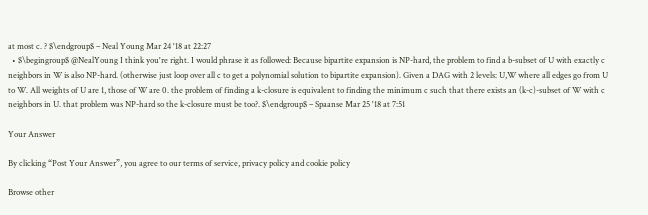at most c. ? $\endgroup$ – Neal Young Mar 24 '18 at 22:27
  • $\begingroup$ @NealYoung I think you're right. I would phrase it as followed: Because bipartite expansion is NP-hard, the problem to find a b-subset of U with exactly c neighbors in W is also NP-hard. (otherwise just loop over all c to get a polynomial solution to bipartite expansion). Given a DAG with 2 levels: U,W where all edges go from U to W. All weights of U are 1, those of W are 0. the problem of finding a k-closure is equivalent to finding the minimum c such that there exists an (k-c)-subset of W with c neighbors in U. that problem was NP-hard so the k-closure must be too?. $\endgroup$ – Spaanse Mar 25 '18 at 7:51

Your Answer

By clicking “Post Your Answer”, you agree to our terms of service, privacy policy and cookie policy

Browse other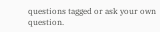questions tagged or ask your own question.